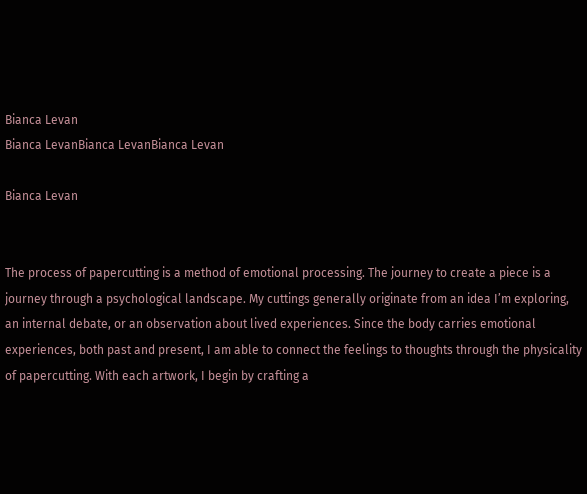Bianca Levan
Bianca LevanBianca LevanBianca Levan

Bianca Levan


The process of papercutting is a method of emotional processing. The journey to create a piece is a journey through a psychological landscape. My cuttings generally originate from an idea I’m exploring, an internal debate, or an observation about lived experiences. Since the body carries emotional experiences, both past and present, I am able to connect the feelings to thoughts through the physicality of papercutting. With each artwork, I begin by crafting a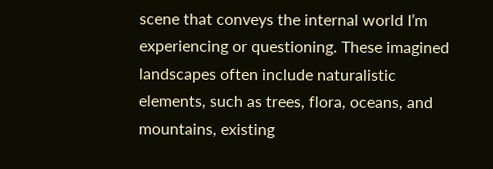scene that conveys the internal world I’m experiencing or questioning. These imagined landscapes often include naturalistic elements, such as trees, flora, oceans, and mountains, existing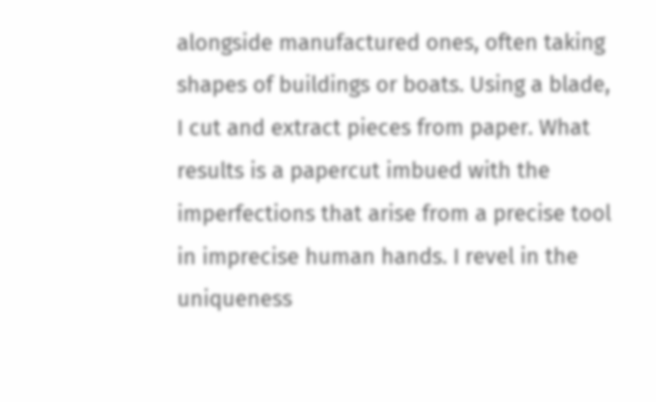alongside manufactured ones, often taking shapes of buildings or boats. Using a blade, I cut and extract pieces from paper. What results is a papercut imbued with the imperfections that arise from a precise tool in imprecise human hands. I revel in the uniqueness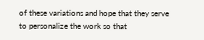of these variations and hope that they serve to personalize the work so that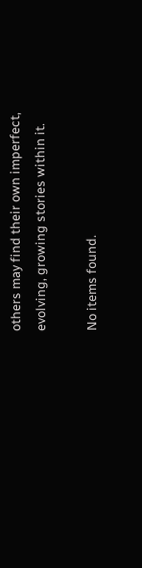others may find their own imperfect, evolving, growing stories within it.

No items found.